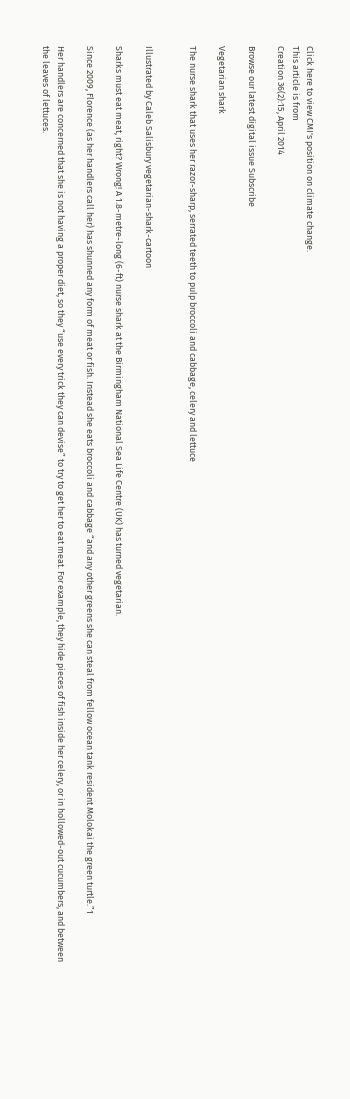Click here to view CMI's position on climate change.
This article is from
Creation 36(2):15, April 2014

Browse our latest digital issue Subscribe

Vegetarian shark

The nurse shark that uses her razor-sharp, serrated teeth to pulp broccoli and cabbage, celery and lettuce


Illustrated by Caleb Salisbury vegetarian-shark-cartoon

Sharks must eat meat, right? Wrong! A 1.8-metre-long (6-ft) nurse shark at the Birmingham National Sea Life Centre (UK) has turned vegetarian.

Since 2009, Florence (as her handlers call her) has shunned any form of meat or fish. Instead she eats broccoli and cabbage “and any other greens she can steal from fellow ocean tank resident Molokai the green turtle.”1

Her handlers are concerned that she is not having a proper diet, so they “use every trick they can devise” to try to get her to eat meat. For example, they hide pieces of fish inside her celery, or in hollowed-out cucumbers, and between the leaves of lettuces.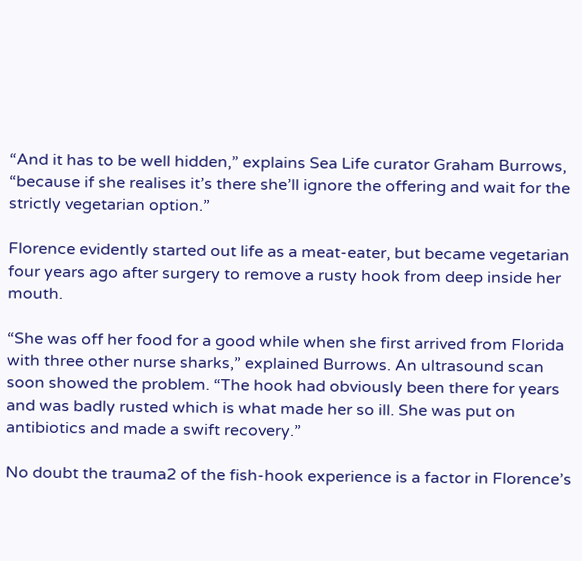“And it has to be well hidden,” explains Sea Life curator Graham Burrows, “because if she realises it’s there she’ll ignore the offering and wait for the strictly vegetarian option.”

Florence evidently started out life as a meat-eater, but became vegetarian four years ago after surgery to remove a rusty hook from deep inside her mouth.

“She was off her food for a good while when she first arrived from Florida with three other nurse sharks,” explained Burrows. An ultrasound scan soon showed the problem. “The hook had obviously been there for years and was badly rusted which is what made her so ill. She was put on antibiotics and made a swift recovery.”

No doubt the trauma2 of the fish-hook experience is a factor in Florence’s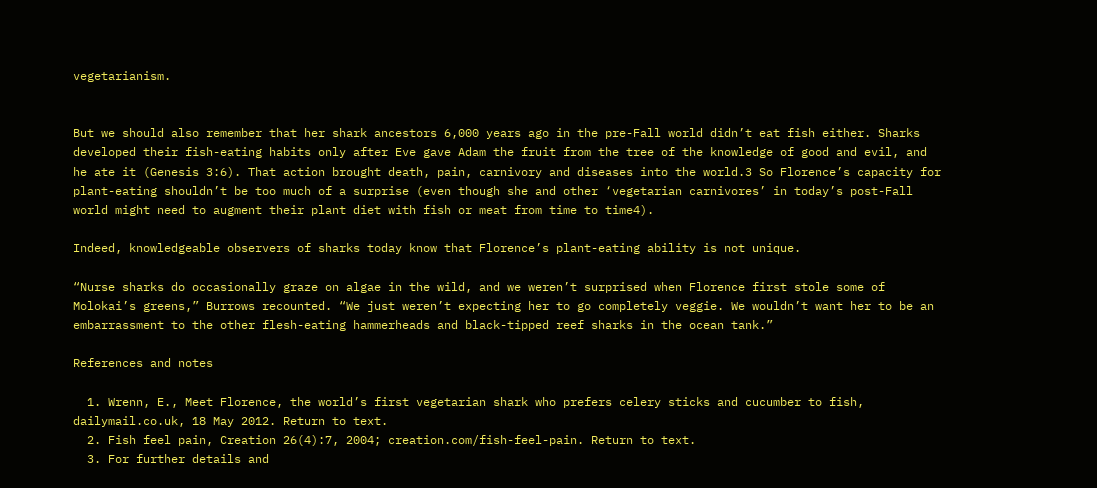vegetarianism.


But we should also remember that her shark ancestors 6,000 years ago in the pre-Fall world didn’t eat fish either. Sharks developed their fish-eating habits only after Eve gave Adam the fruit from the tree of the knowledge of good and evil, and he ate it (Genesis 3:6). That action brought death, pain, carnivory and diseases into the world.3 So Florence’s capacity for plant-eating shouldn’t be too much of a surprise (even though she and other ‘vegetarian carnivores’ in today’s post-Fall world might need to augment their plant diet with fish or meat from time to time4).

Indeed, knowledgeable observers of sharks today know that Florence’s plant-eating ability is not unique.

“Nurse sharks do occasionally graze on algae in the wild, and we weren’t surprised when Florence first stole some of Molokai’s greens,” Burrows recounted. “We just weren’t expecting her to go completely veggie. We wouldn’t want her to be an embarrassment to the other flesh-eating hammerheads and black-tipped reef sharks in the ocean tank.”

References and notes

  1. Wrenn, E., Meet Florence, the world’s first vegetarian shark who prefers celery sticks and cucumber to fish, dailymail.co.uk, 18 May 2012. Return to text.
  2. Fish feel pain, Creation 26(4):7, 2004; creation.com/fish-feel-pain. Return to text.
  3. For further details and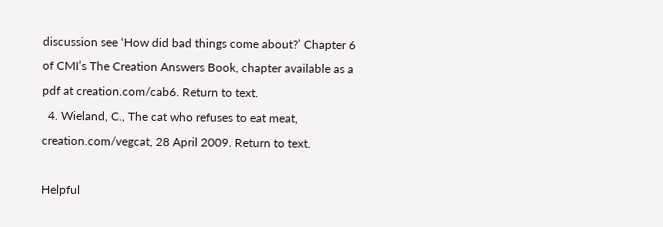discussion see ‘How did bad things come about?’ Chapter 6 of CMI’s The Creation Answers Book, chapter available as a pdf at creation.com/cab6. Return to text.
  4. Wieland, C., The cat who refuses to eat meat, creation.com/vegcat, 28 April 2009. Return to text.

Helpful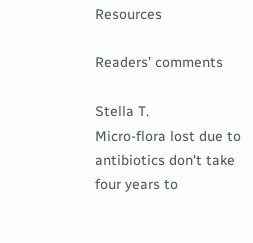Resources

Readers’ comments

Stella T.
Micro-flora lost due to antibiotics don't take four years to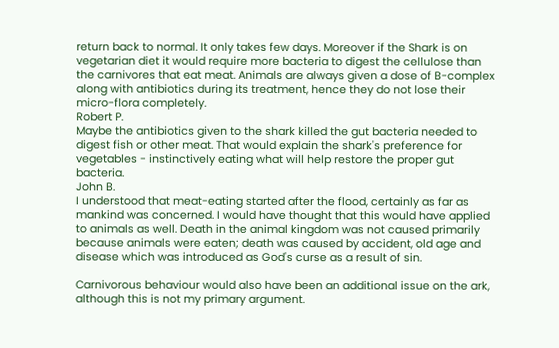return back to normal. It only takes few days. Moreover if the Shark is on vegetarian diet it would require more bacteria to digest the cellulose than the carnivores that eat meat. Animals are always given a dose of B-complex along with antibiotics during its treatment, hence they do not lose their micro-flora completely.
Robert P.
Maybe the antibiotics given to the shark killed the gut bacteria needed to digest fish or other meat. That would explain the shark's preference for vegetables - instinctively eating what will help restore the proper gut bacteria.
John B.
I understood that meat-eating started after the flood, certainly as far as mankind was concerned. I would have thought that this would have applied to animals as well. Death in the animal kingdom was not caused primarily because animals were eaten; death was caused by accident, old age and disease which was introduced as God's curse as a result of sin.

Carnivorous behaviour would also have been an additional issue on the ark, although this is not my primary argument.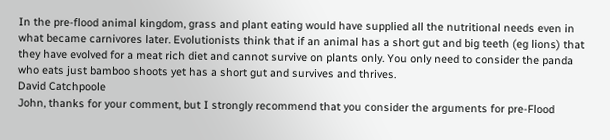In the pre-flood animal kingdom, grass and plant eating would have supplied all the nutritional needs even in what became carnivores later. Evolutionists think that if an animal has a short gut and big teeth (eg lions) that they have evolved for a meat rich diet and cannot survive on plants only. You only need to consider the panda who eats just bamboo shoots yet has a short gut and survives and thrives.
David Catchpoole
John, thanks for your comment, but I strongly recommend that you consider the arguments for pre-Flood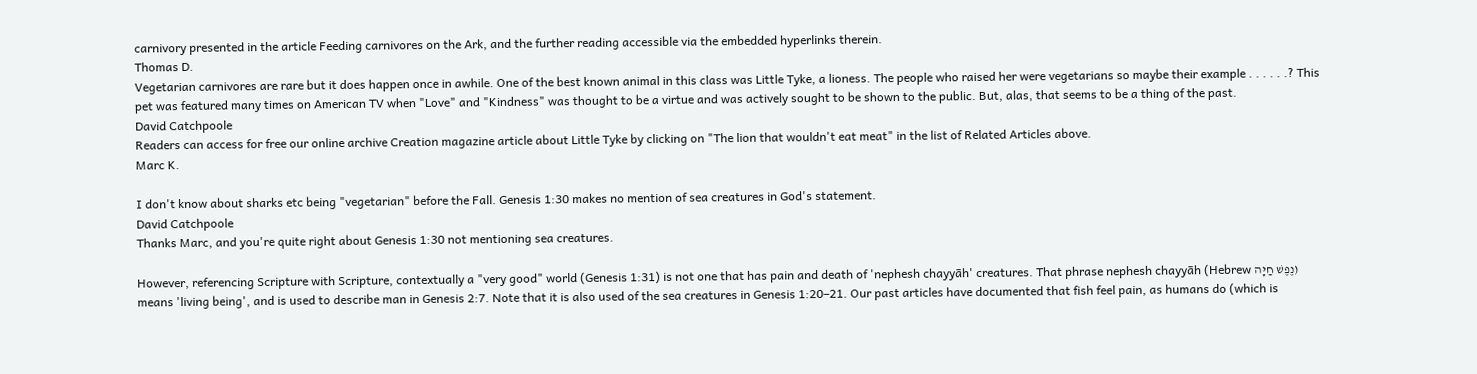carnivory presented in the article Feeding carnivores on the Ark, and the further reading accessible via the embedded hyperlinks therein.
Thomas D.
Vegetarian carnivores are rare but it does happen once in awhile. One of the best known animal in this class was Little Tyke, a lioness. The people who raised her were vegetarians so maybe their example . . . . . .? This pet was featured many times on American TV when "Love" and "Kindness" was thought to be a virtue and was actively sought to be shown to the public. But, alas, that seems to be a thing of the past.
David Catchpoole
Readers can access for free our online archive Creation magazine article about Little Tyke by clicking on "The lion that wouldn't eat meat" in the list of Related Articles above.
Marc K.

I don't know about sharks etc being "vegetarian" before the Fall. Genesis 1:30 makes no mention of sea creatures in God's statement.
David Catchpoole
Thanks Marc, and you're quite right about Genesis 1:30 not mentioning sea creatures.

However, referencing Scripture with Scripture, contextually a "very good" world (Genesis 1:31) is not one that has pain and death of 'nephesh chayyāh' creatures. That phrase nephesh chayyāh (Hebrew נֶפֶשׁ חַיָּה) means 'living being', and is used to describe man in Genesis 2:7. Note that it is also used of the sea creatures in Genesis 1:20–21. Our past articles have documented that fish feel pain, as humans do (which is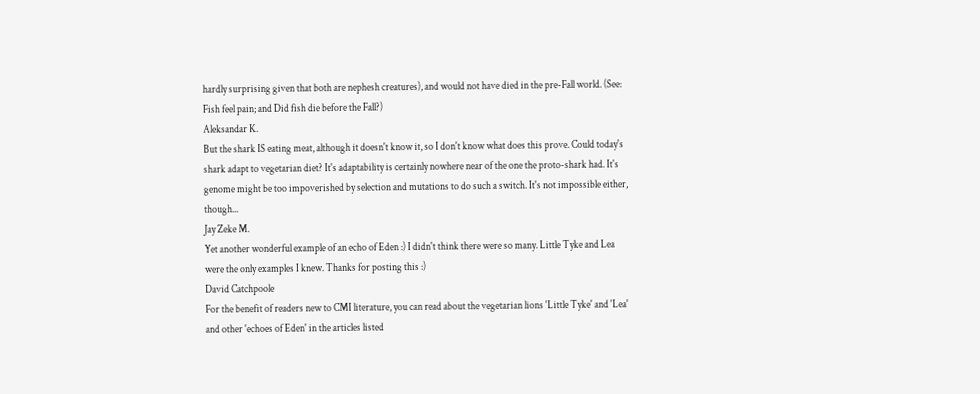hardly surprising given that both are nephesh creatures), and would not have died in the pre-Fall world. (See: Fish feel pain; and Did fish die before the Fall?)
Aleksandar K.
But the shark IS eating meat, although it doesn't know it, so I don't know what does this prove. Could today's shark adapt to vegetarian diet? It's adaptability is certainly nowhere near of the one the proto-shark had. It's genome might be too impoverished by selection and mutations to do such a switch. It's not impossible either, though...
Jay Zeke M.
Yet another wonderful example of an echo of Eden :) I didn't think there were so many. Little Tyke and Lea were the only examples I knew. Thanks for posting this :)
David Catchpoole
For the benefit of readers new to CMI literature, you can read about the vegetarian lions 'Little Tyke' and 'Lea' and other 'echoes of Eden' in the articles listed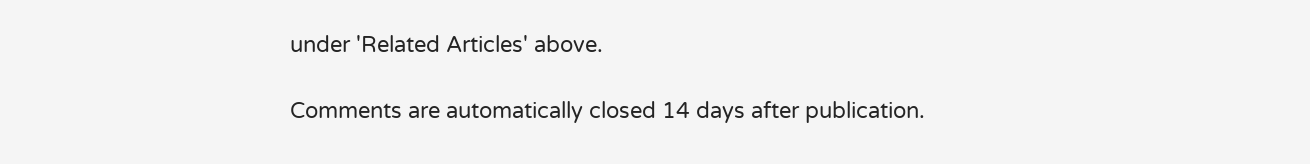under 'Related Articles' above.

Comments are automatically closed 14 days after publication.